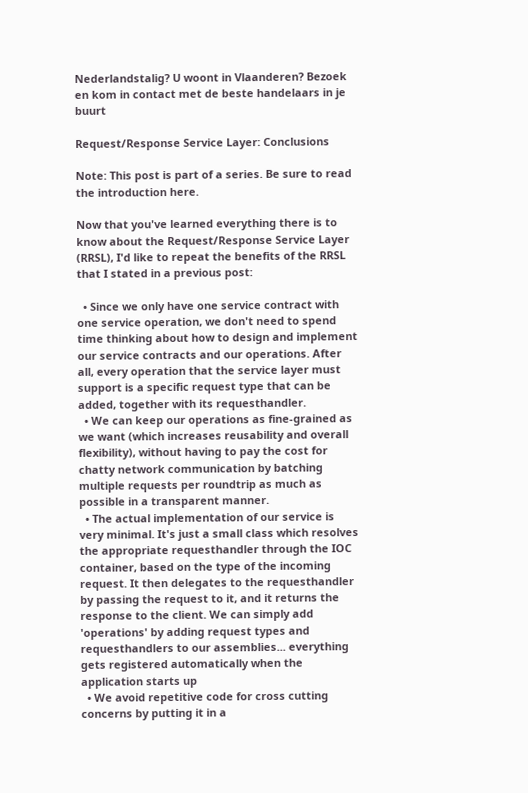Nederlandstalig? U woont in Vlaanderen? Bezoek en kom in contact met de beste handelaars in je buurt

Request/Response Service Layer: Conclusions

Note: This post is part of a series. Be sure to read the introduction here.

Now that you've learned everything there is to know about the Request/Response Service Layer (RRSL), I'd like to repeat the benefits of the RRSL that I stated in a previous post:

  • Since we only have one service contract with one service operation, we don't need to spend time thinking about how to design and implement our service contracts and our operations. After all, every operation that the service layer must support is a specific request type that can be added, together with its requesthandler.
  • We can keep our operations as fine-grained as we want (which increases reusability and overall flexibility), without having to pay the cost for chatty network communication by batching multiple requests per roundtrip as much as possible in a transparent manner.
  • The actual implementation of our service is very minimal. It's just a small class which resolves the appropriate requesthandler through the IOC container, based on the type of the incoming request. It then delegates to the requesthandler by passing the request to it, and it returns the response to the client. We can simply add 'operations' by adding request types and requesthandlers to our assemblies... everything gets registered automatically when the application starts up
  • We avoid repetitive code for cross cutting concerns by putting it in a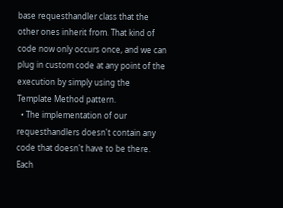base requesthandler class that the other ones inherit from. That kind of code now only occurs once, and we can plug in custom code at any point of the execution by simply using the Template Method pattern.
  • The implementation of our requesthandlers doesn't contain any code that doesn't have to be there. Each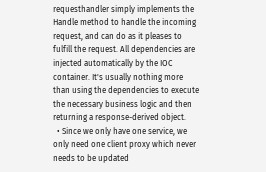requesthandler simply implements the Handle method to handle the incoming request, and can do as it pleases to fulfill the request. All dependencies are injected automatically by the IOC container. It's usually nothing more than using the dependencies to execute the necessary business logic and then returning a response-derived object.
  • Since we only have one service, we only need one client proxy which never needs to be updated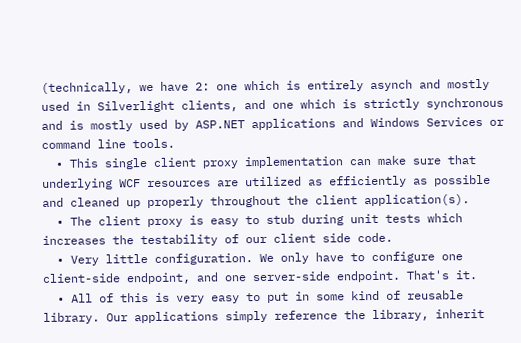(technically, we have 2: one which is entirely asynch and mostly used in Silverlight clients, and one which is strictly synchronous and is mostly used by ASP.NET applications and Windows Services or command line tools.
  • This single client proxy implementation can make sure that underlying WCF resources are utilized as efficiently as possible and cleaned up properly throughout the client application(s).
  • The client proxy is easy to stub during unit tests which increases the testability of our client side code.
  • Very little configuration. We only have to configure one client-side endpoint, and one server-side endpoint. That's it.
  • All of this is very easy to put in some kind of reusable library. Our applications simply reference the library, inherit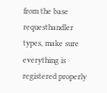from the base requesthandler types, make sure everything is registered properly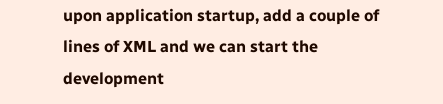upon application startup, add a couple of lines of XML and we can start the development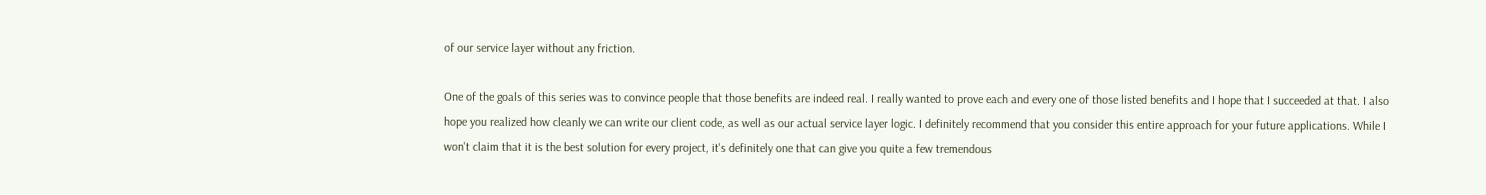of our service layer without any friction.

One of the goals of this series was to convince people that those benefits are indeed real. I really wanted to prove each and every one of those listed benefits and I hope that I succeeded at that. I also hope you realized how cleanly we can write our client code, as well as our actual service layer logic. I definitely recommend that you consider this entire approach for your future applications. While I won't claim that it is the best solution for every project, it's definitely one that can give you quite a few tremendous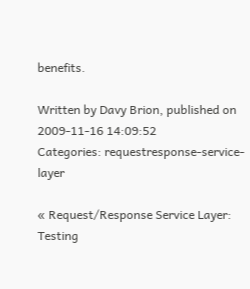benefits.

Written by Davy Brion, published on 2009-11-16 14:09:52
Categories: requestresponse-service-layer

« Request/Response Service Layer: Testing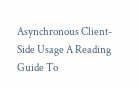Asynchronous Client-Side Usage A Reading Guide To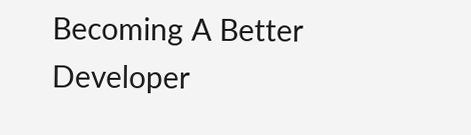Becoming A Better Developer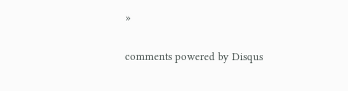»

comments powered by Disqus